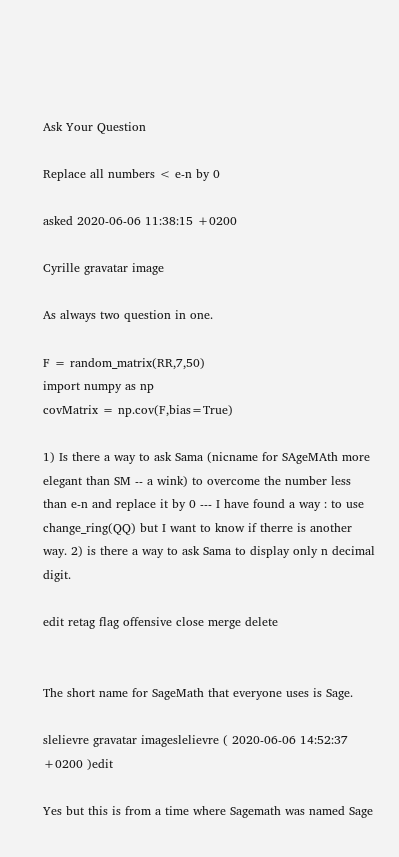Ask Your Question

Replace all numbers < e-n by 0

asked 2020-06-06 11:38:15 +0200

Cyrille gravatar image

As always two question in one.

F = random_matrix(RR,7,50)
import numpy as np
covMatrix = np.cov(F,bias=True)

1) Is there a way to ask Sama (nicname for SAgeMAth more elegant than SM -- a wink) to overcome the number less than e-n and replace it by 0 --- I have found a way : to use change_ring(QQ) but I want to know if therre is another way. 2) is there a way to ask Sama to display only n decimal digit.

edit retag flag offensive close merge delete


The short name for SageMath that everyone uses is Sage.

slelievre gravatar imageslelievre ( 2020-06-06 14:52:37 +0200 )edit

Yes but this is from a time where Sagemath was named Sage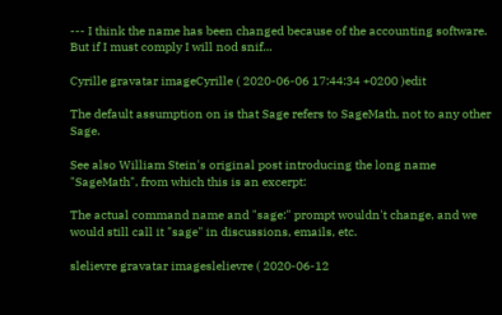--- I think the name has been changed because of the accounting software. But if I must comply I will nod snif...

Cyrille gravatar imageCyrille ( 2020-06-06 17:44:34 +0200 )edit

The default assumption on is that Sage refers to SageMath, not to any other Sage.

See also William Stein's original post introducing the long name "SageMath", from which this is an excerpt:

The actual command name and "sage:" prompt wouldn't change, and we would still call it "sage" in discussions, emails, etc.

slelievre gravatar imageslelievre ( 2020-06-12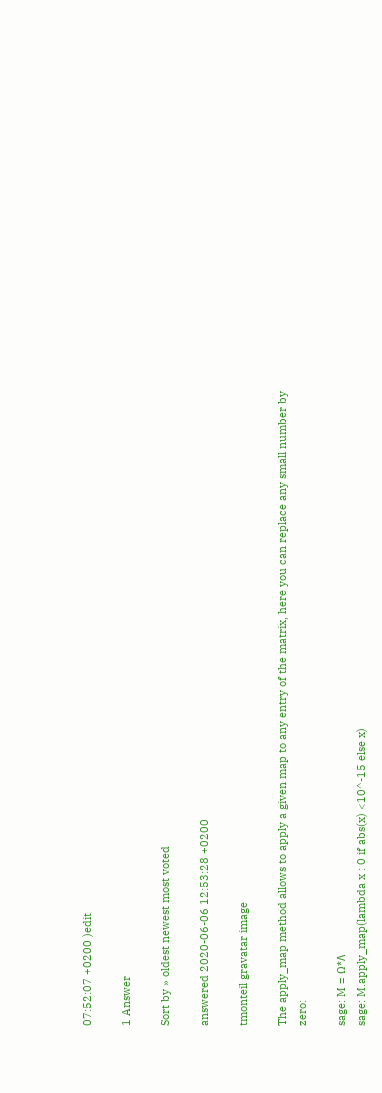07:52:07 +0200 )edit

1 Answer

Sort by » oldest newest most voted

answered 2020-06-06 12:53:28 +0200

tmonteil gravatar image

The apply_map method allows to apply a given map to any entry of the matrix, here you can replace any small number by zero:

sage: M = Ω*Λ
sage: M.apply_map(lambda x : 0 if abs(x) <10^-15 else x)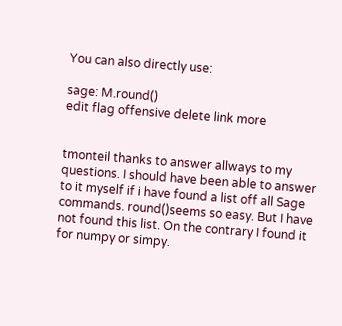You can also directly use:

sage: M.round()
edit flag offensive delete link more


tmonteil thanks to answer allways to my questions. I should have been able to answer to it myself if i have found a list off all Sage commands. round()seems so easy. But I have not found this list. On the contrary I found it for numpy or simpy.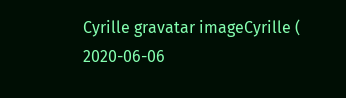Cyrille gravatar imageCyrille ( 2020-06-06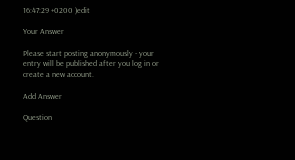16:47:29 +0200 )edit

Your Answer

Please start posting anonymously - your entry will be published after you log in or create a new account.

Add Answer

Question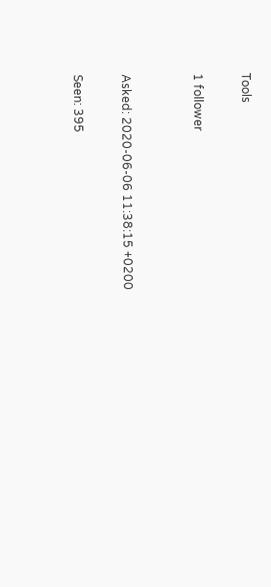Tools

1 follower


Asked: 2020-06-06 11:38:15 +0200

Seen: 395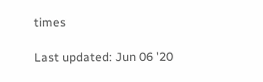times

Last updated: Jun 06 '20